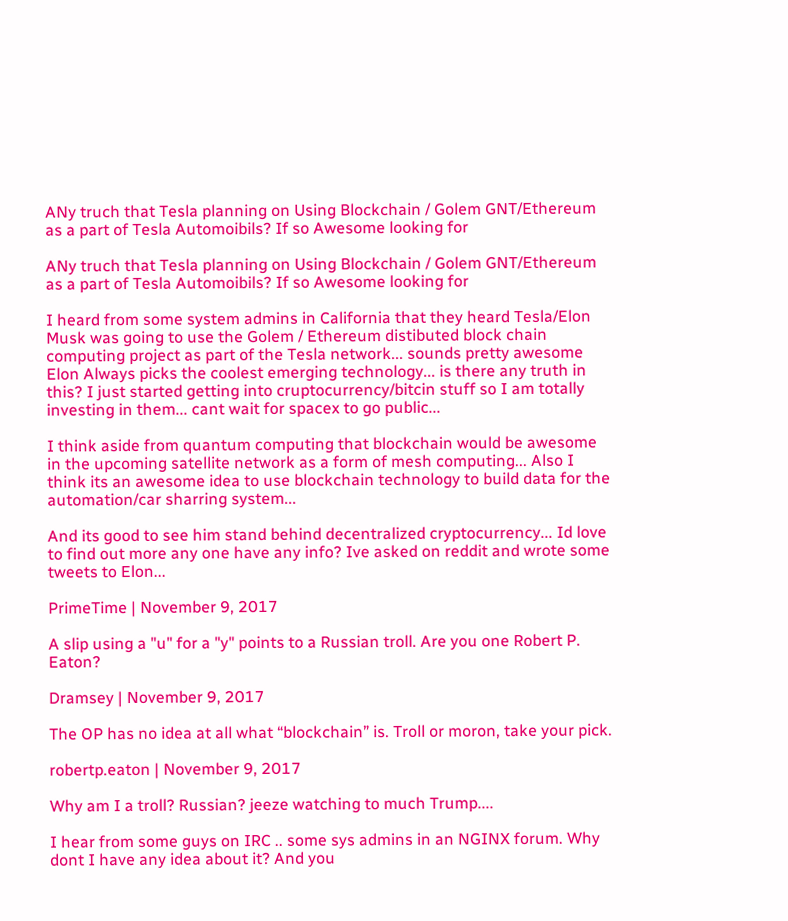ANy truch that Tesla planning on Using Blockchain / Golem GNT/Ethereum as a part of Tesla Automoibils? If so Awesome looking for

ANy truch that Tesla planning on Using Blockchain / Golem GNT/Ethereum as a part of Tesla Automoibils? If so Awesome looking for

I heard from some system admins in California that they heard Tesla/Elon Musk was going to use the Golem / Ethereum distibuted block chain computing project as part of the Tesla network... sounds pretty awesome Elon Always picks the coolest emerging technology... is there any truth in this? I just started getting into cruptocurrency/bitcin stuff so I am totally investing in them... cant wait for spacex to go public...

I think aside from quantum computing that blockchain would be awesome in the upcoming satellite network as a form of mesh computing... Also I think its an awesome idea to use blockchain technology to build data for the automation/car sharring system...

And its good to see him stand behind decentralized cryptocurrency... Id love to find out more any one have any info? Ive asked on reddit and wrote some tweets to Elon...

PrimeTime | November 9, 2017

A slip using a "u" for a "y" points to a Russian troll. Are you one Robert P. Eaton?

Dramsey | November 9, 2017

The OP has no idea at all what “blockchain” is. Troll or moron, take your pick.

robertp.eaton | November 9, 2017

Why am I a troll? Russian? jeeze watching to much Trump....

I hear from some guys on IRC .. some sys admins in an NGINX forum. Why dont I have any idea about it? And you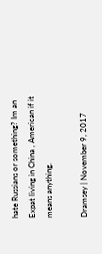hate Russians or something? Im an Expat living in China , American if it means anything.

Dramsey | November 9, 2017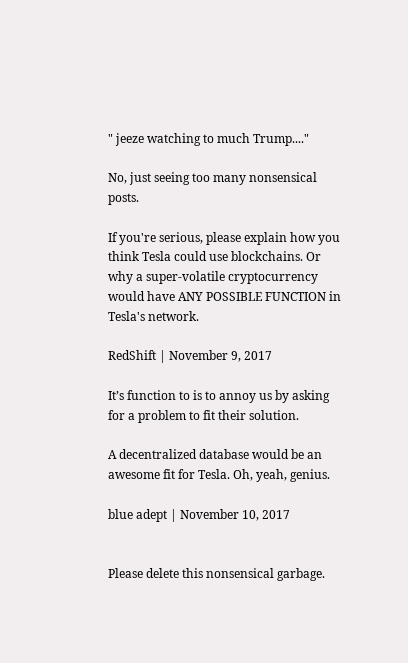" jeeze watching to much Trump...."

No, just seeing too many nonsensical posts.

If you're serious, please explain how you think Tesla could use blockchains. Or why a super-volatile cryptocurrency would have ANY POSSIBLE FUNCTION in Tesla's network.

RedShift | November 9, 2017

It’s function to is to annoy us by asking for a problem to fit their solution.

A decentralized database would be an awesome fit for Tesla. Oh, yeah, genius.

blue adept | November 10, 2017


Please delete this nonsensical garbage.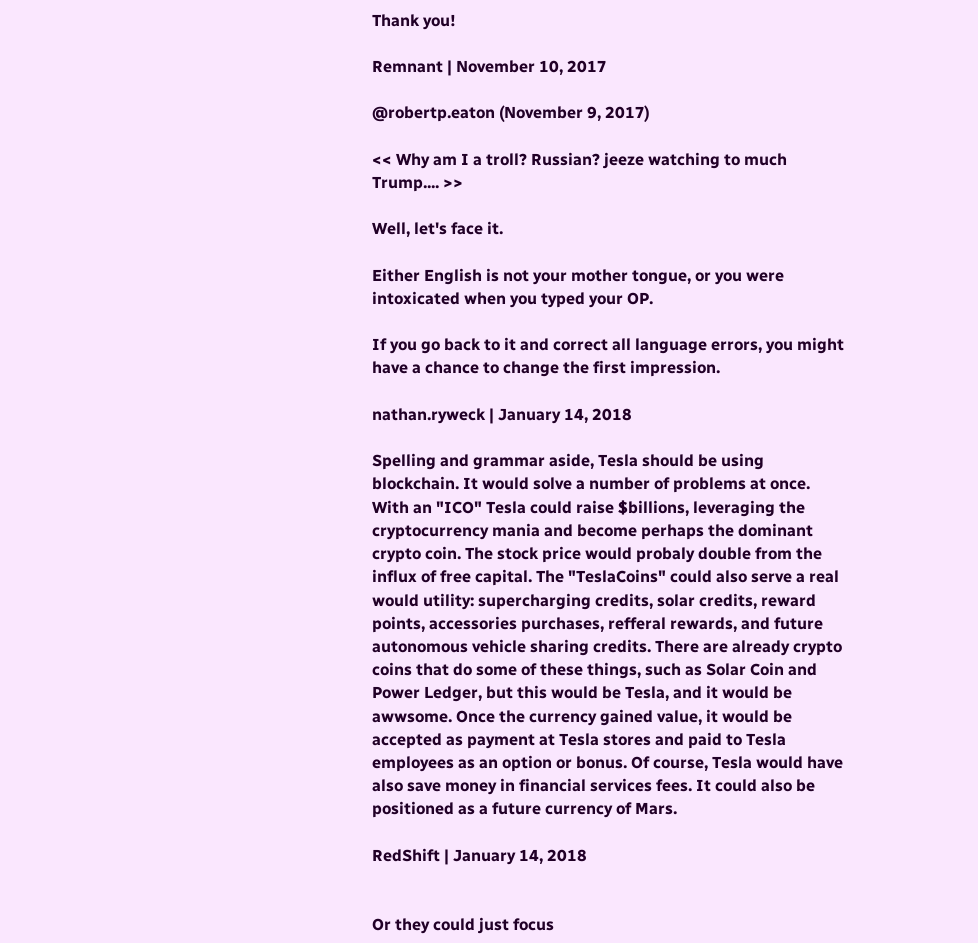Thank you!

Remnant | November 10, 2017

@robertp.eaton (November 9, 2017)

<< Why am I a troll? Russian? jeeze watching to much Trump.... >>

Well, let's face it.

Either English is not your mother tongue, or you were intoxicated when you typed your OP.

If you go back to it and correct all language errors, you might have a chance to change the first impression.

nathan.ryweck | January 14, 2018

Spelling and grammar aside, Tesla should be using blockchain. It would solve a number of problems at once. With an "ICO" Tesla could raise $billions, leveraging the cryptocurrency mania and become perhaps the dominant crypto coin. The stock price would probaly double from the influx of free capital. The "TeslaCoins" could also serve a real would utility: supercharging credits, solar credits, reward points, accessories purchases, refferal rewards, and future autonomous vehicle sharing credits. There are already crypto coins that do some of these things, such as Solar Coin and Power Ledger, but this would be Tesla, and it would be awwsome. Once the currency gained value, it would be accepted as payment at Tesla stores and paid to Tesla employees as an option or bonus. Of course, Tesla would have also save money in financial services fees. It could also be positioned as a future currency of Mars.

RedShift | January 14, 2018


Or they could just focus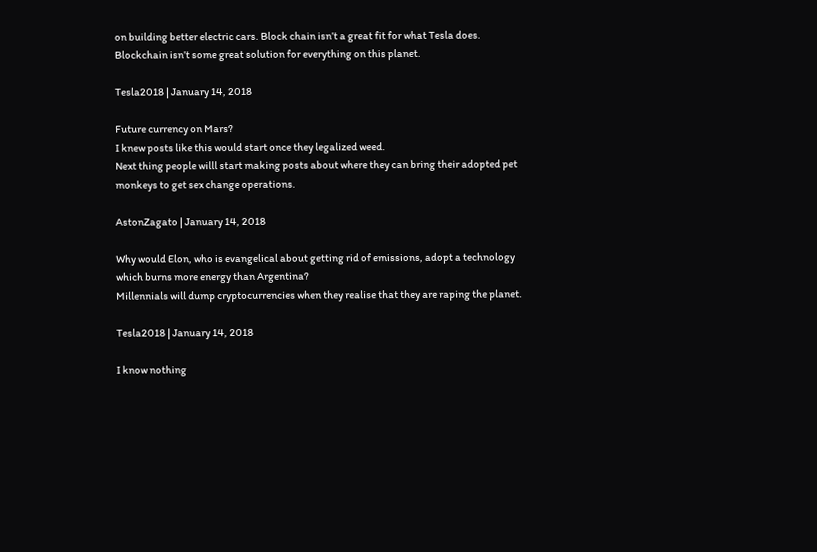on building better electric cars. Block chain isn’t a great fit for what Tesla does. Blockchain isn’t some great solution for everything on this planet.

Tesla2018 | January 14, 2018

Future currency on Mars?
I knew posts like this would start once they legalized weed.
Next thing people willl start making posts about where they can bring their adopted pet monkeys to get sex change operations.

AstonZagato | January 14, 2018

Why would Elon, who is evangelical about getting rid of emissions, adopt a technology which burns more energy than Argentina?
Millennials will dump cryptocurrencies when they realise that they are raping the planet.

Tesla2018 | January 14, 2018

I know nothing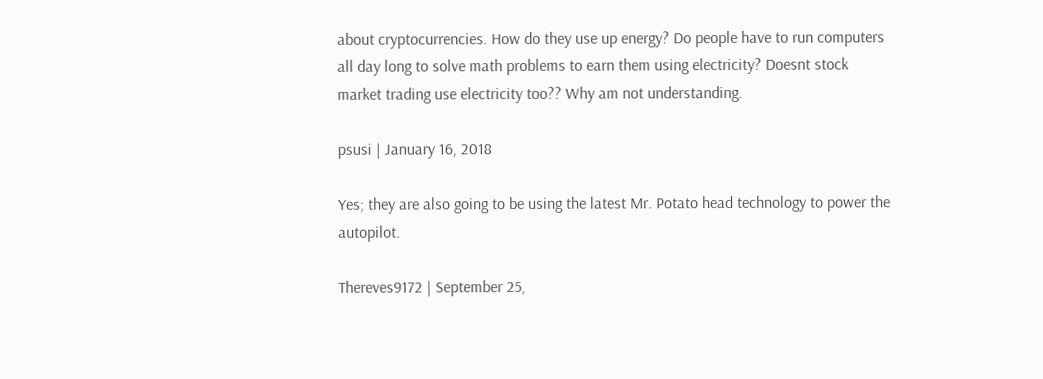about cryptocurrencies. How do they use up energy? Do people have to run computers all day long to solve math problems to earn them using electricity? Doesnt stock market trading use electricity too?? Why am not understanding.

psusi | January 16, 2018

Yes; they are also going to be using the latest Mr. Potato head technology to power the autopilot.

Thereves9172 | September 25,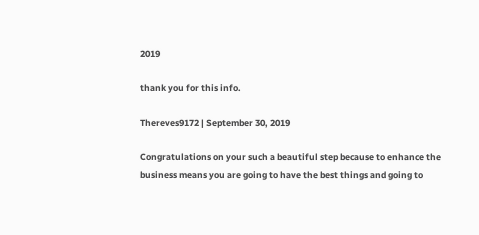2019

thank you for this info.

Thereves9172 | September 30, 2019

Congratulations on your such a beautiful step because to enhance the business means you are going to have the best things and going to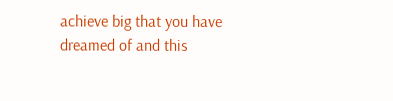achieve big that you have dreamed of and this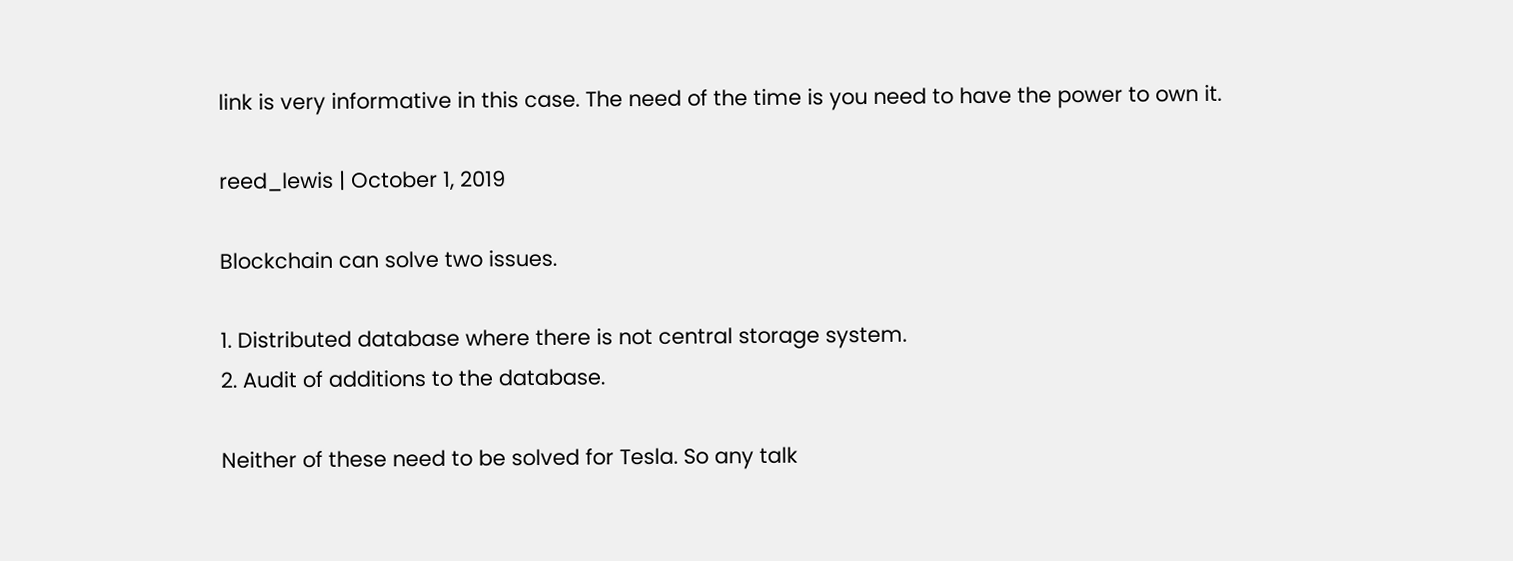link is very informative in this case. The need of the time is you need to have the power to own it.

reed_lewis | October 1, 2019

Blockchain can solve two issues.

1. Distributed database where there is not central storage system.
2. Audit of additions to the database.

Neither of these need to be solved for Tesla. So any talk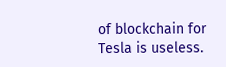of blockchain for Tesla is useless.